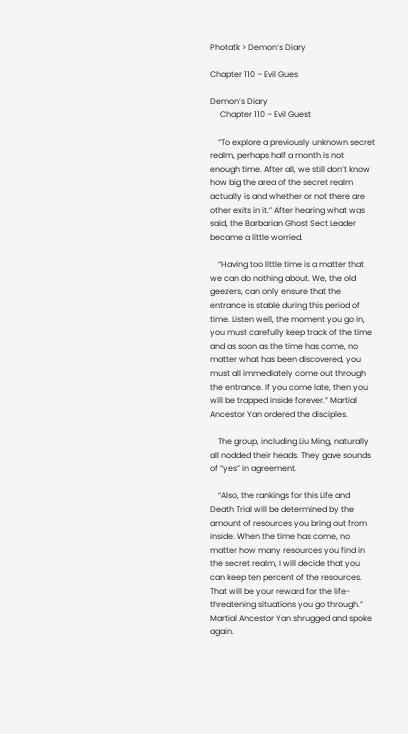Photatk > Demon’s Diary

Chapter 110 – Evil Gues

Demon’s Diary
     Chapter 110 – Evil Guest

    “To explore a previously unknown secret realm, perhaps half a month is not enough time. After all, we still don’t know how big the area of the secret realm actually is and whether or not there are other exits in it.” After hearing what was said, the Barbarian Ghost Sect Leader became a little worried.

    “Having too little time is a matter that we can do nothing about. We, the old geezers, can only ensure that the entrance is stable during this period of time. Listen well, the moment you go in, you must carefully keep track of the time and as soon as the time has come, no matter what has been discovered, you must all immediately come out through the entrance. If you come late, then you will be trapped inside forever.” Martial Ancestor Yan ordered the disciples.

    The group, including Liu Ming, naturally all nodded their heads. They gave sounds of “yes” in agreement.

    “Also, the rankings for this Life and Death Trial will be determined by the amount of resources you bring out from inside. When the time has come, no matter how many resources you find in the secret realm, I will decide that you can keep ten percent of the resources. That will be your reward for the life-threatening situations you go through.” Martial Ancestor Yan shrugged and spoke again.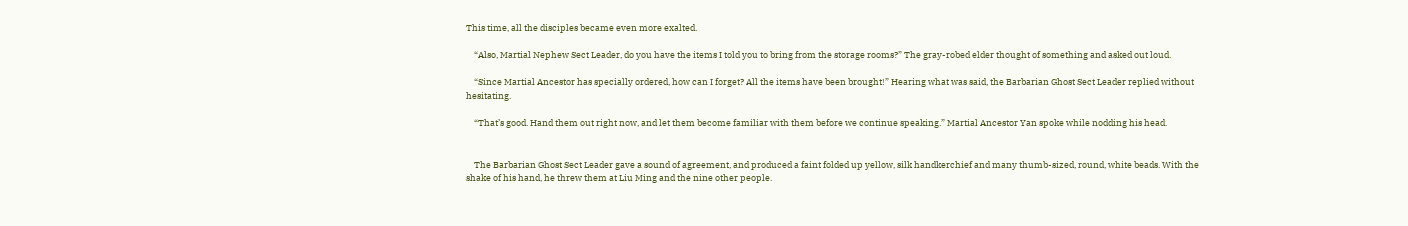This time, all the disciples became even more exalted.

    “Also, Martial Nephew Sect Leader, do you have the items I told you to bring from the storage rooms?” The gray-robed elder thought of something and asked out loud.

    “Since Martial Ancestor has specially ordered, how can I forget? All the items have been brought!” Hearing what was said, the Barbarian Ghost Sect Leader replied without hesitating.

    “That’s good. Hand them out right now, and let them become familiar with them before we continue speaking.” Martial Ancestor Yan spoke while nodding his head.


    The Barbarian Ghost Sect Leader gave a sound of agreement, and produced a faint folded up yellow, silk handkerchief and many thumb-sized, round, white beads. With the shake of his hand, he threw them at Liu Ming and the nine other people.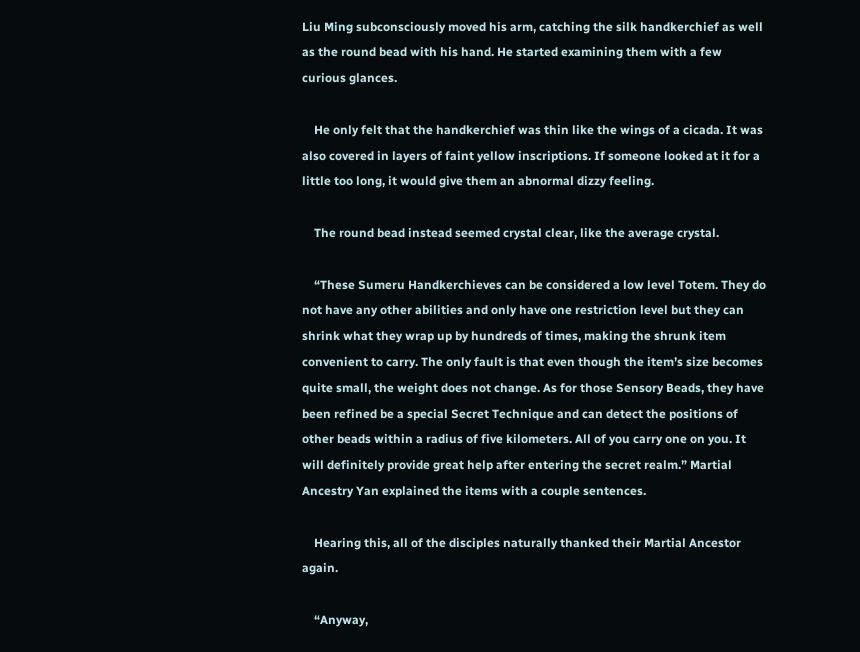Liu Ming subconsciously moved his arm, catching the silk handkerchief as well as the round bead with his hand. He started examining them with a few curious glances.

    He only felt that the handkerchief was thin like the wings of a cicada. It was also covered in layers of faint yellow inscriptions. If someone looked at it for a little too long, it would give them an abnormal dizzy feeling.

    The round bead instead seemed crystal clear, like the average crystal.

    “These Sumeru Handkerchieves can be considered a low level Totem. They do not have any other abilities and only have one restriction level but they can shrink what they wrap up by hundreds of times, making the shrunk item convenient to carry. The only fault is that even though the item’s size becomes quite small, the weight does not change. As for those Sensory Beads, they have been refined be a special Secret Technique and can detect the positions of other beads within a radius of five kilometers. All of you carry one on you. It will definitely provide great help after entering the secret realm.” Martial Ancestry Yan explained the items with a couple sentences.

    Hearing this, all of the disciples naturally thanked their Martial Ancestor again.

    “Anyway,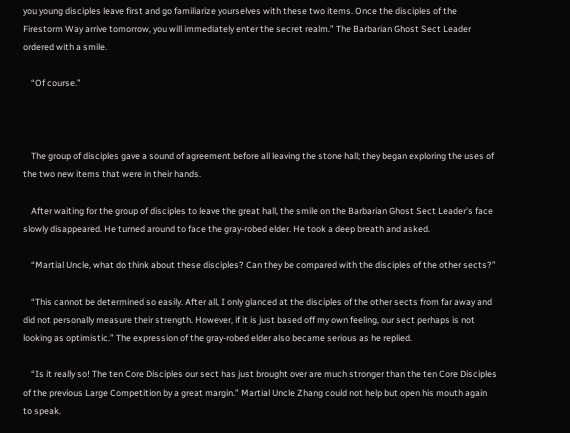you young disciples leave first and go familiarize yourselves with these two items. Once the disciples of the Firestorm Way arrive tomorrow, you will immediately enter the secret realm.” The Barbarian Ghost Sect Leader ordered with a smile.

    “Of course.”



    The group of disciples gave a sound of agreement before all leaving the stone hall; they began exploring the uses of the two new items that were in their hands.

    After waiting for the group of disciples to leave the great hall, the smile on the Barbarian Ghost Sect Leader’s face slowly disappeared. He turned around to face the gray-robed elder. He took a deep breath and asked.

    “Martial Uncle, what do think about these disciples? Can they be compared with the disciples of the other sects?”

    “This cannot be determined so easily. After all, I only glanced at the disciples of the other sects from far away and did not personally measure their strength. However, if it is just based off my own feeling, our sect perhaps is not looking as optimistic.” The expression of the gray-robed elder also became serious as he replied.

    “Is it really so! The ten Core Disciples our sect has just brought over are much stronger than the ten Core Disciples of the previous Large Competition by a great margin.” Martial Uncle Zhang could not help but open his mouth again to speak.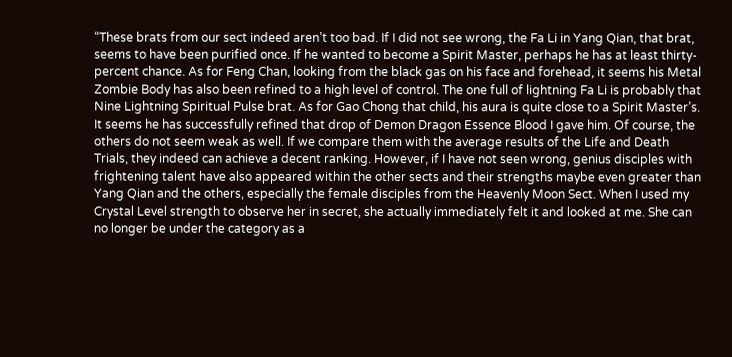“These brats from our sect indeed aren’t too bad. If I did not see wrong, the Fa Li in Yang Qian, that brat, seems to have been purified once. If he wanted to become a Spirit Master, perhaps he has at least thirty-percent chance. As for Feng Chan, looking from the black gas on his face and forehead, it seems his Metal Zombie Body has also been refined to a high level of control. The one full of lightning Fa Li is probably that Nine Lightning Spiritual Pulse brat. As for Gao Chong that child, his aura is quite close to a Spirit Master’s. It seems he has successfully refined that drop of Demon Dragon Essence Blood I gave him. Of course, the others do not seem weak as well. If we compare them with the average results of the Life and Death Trials, they indeed can achieve a decent ranking. However, if I have not seen wrong, genius disciples with frightening talent have also appeared within the other sects and their strengths maybe even greater than Yang Qian and the others, especially the female disciples from the Heavenly Moon Sect. When I used my Crystal Level strength to observe her in secret, she actually immediately felt it and looked at me. She can no longer be under the category as a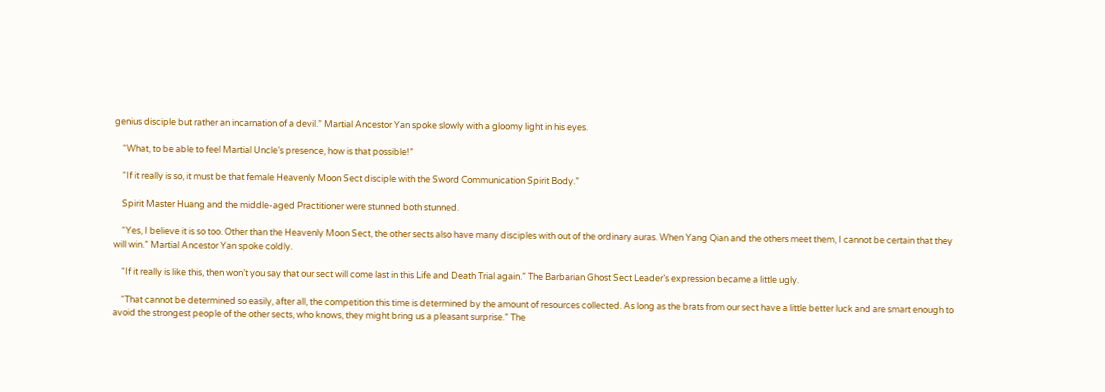genius disciple but rather an incarnation of a devil.” Martial Ancestor Yan spoke slowly with a gloomy light in his eyes.

    “What, to be able to feel Martial Uncle’s presence, how is that possible!”

    “If it really is so, it must be that female Heavenly Moon Sect disciple with the Sword Communication Spirit Body.”

    Spirit Master Huang and the middle-aged Practitioner were stunned both stunned.

    “Yes, I believe it is so too. Other than the Heavenly Moon Sect, the other sects also have many disciples with out of the ordinary auras. When Yang Qian and the others meet them, I cannot be certain that they will win.” Martial Ancestor Yan spoke coldly.

    “If it really is like this, then won’t you say that our sect will come last in this Life and Death Trial again.” The Barbarian Ghost Sect Leader’s expression became a little ugly.

    “That cannot be determined so easily, after all, the competition this time is determined by the amount of resources collected. As long as the brats from our sect have a little better luck and are smart enough to avoid the strongest people of the other sects, who knows, they might bring us a pleasant surprise.” The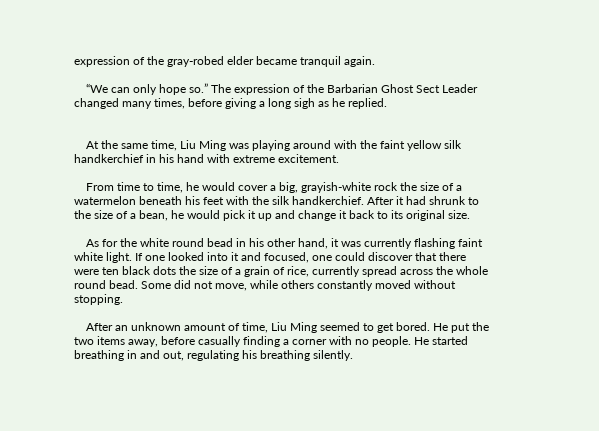expression of the gray-robed elder became tranquil again.

    “We can only hope so.” The expression of the Barbarian Ghost Sect Leader changed many times, before giving a long sigh as he replied.


    At the same time, Liu Ming was playing around with the faint yellow silk handkerchief in his hand with extreme excitement.

    From time to time, he would cover a big, grayish-white rock the size of a watermelon beneath his feet with the silk handkerchief. After it had shrunk to the size of a bean, he would pick it up and change it back to its original size.

    As for the white round bead in his other hand, it was currently flashing faint white light. If one looked into it and focused, one could discover that there were ten black dots the size of a grain of rice, currently spread across the whole round bead. Some did not move, while others constantly moved without stopping.

    After an unknown amount of time, Liu Ming seemed to get bored. He put the two items away, before casually finding a corner with no people. He started breathing in and out, regulating his breathing silently.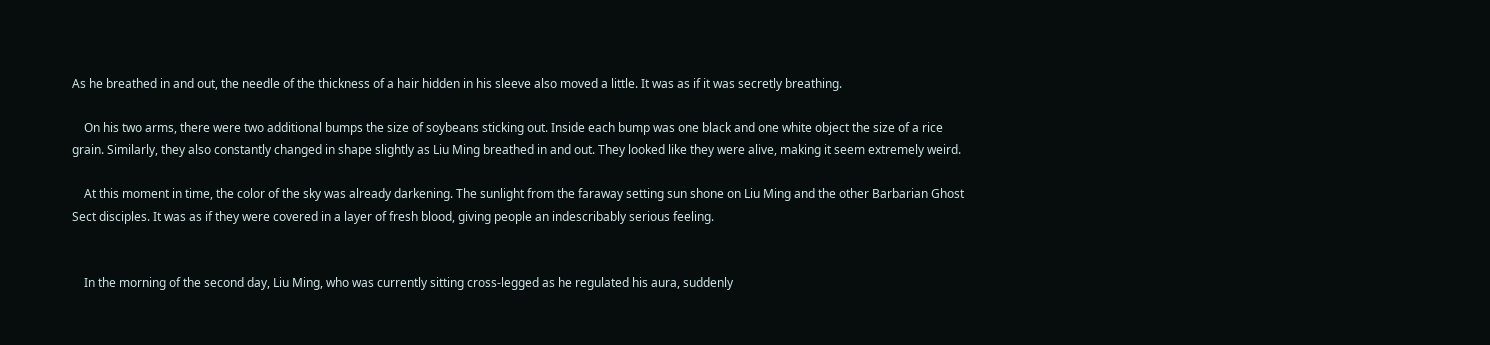As he breathed in and out, the needle of the thickness of a hair hidden in his sleeve also moved a little. It was as if it was secretly breathing.

    On his two arms, there were two additional bumps the size of soybeans sticking out. Inside each bump was one black and one white object the size of a rice grain. Similarly, they also constantly changed in shape slightly as Liu Ming breathed in and out. They looked like they were alive, making it seem extremely weird.

    At this moment in time, the color of the sky was already darkening. The sunlight from the faraway setting sun shone on Liu Ming and the other Barbarian Ghost Sect disciples. It was as if they were covered in a layer of fresh blood, giving people an indescribably serious feeling.


    In the morning of the second day, Liu Ming, who was currently sitting cross-legged as he regulated his aura, suddenly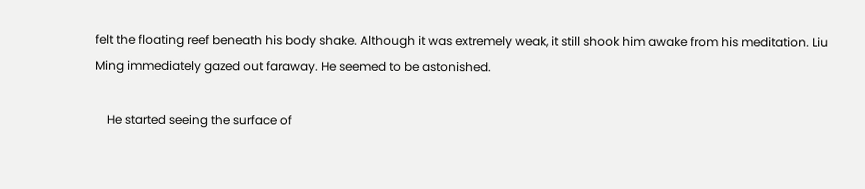felt the floating reef beneath his body shake. Although it was extremely weak, it still shook him awake from his meditation. Liu Ming immediately gazed out faraway. He seemed to be astonished.

    He started seeing the surface of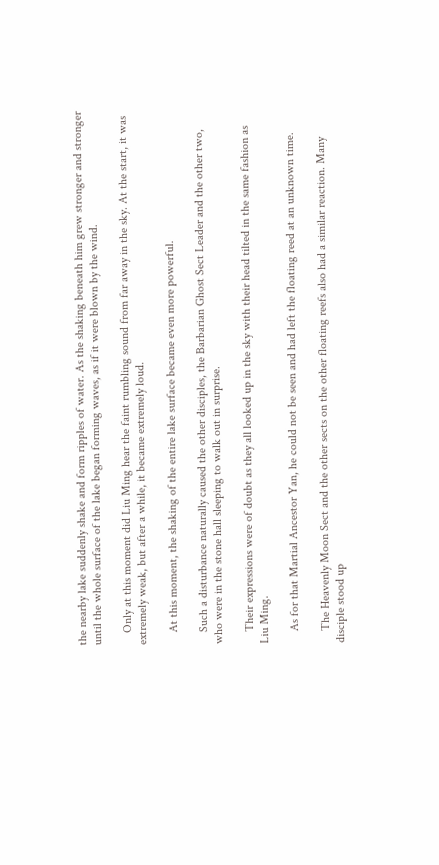the nearby lake suddenly shake and form ripples of water. As the shaking beneath him grew stronger and stronger until the whole surface of the lake began forming waves, as if it were blown by the wind.

    Only at this moment did Liu Ming hear the faint rumbling sound from far away in the sky. At the start, it was extremely weak, but after a while, it became extremely loud.

    At this moment, the shaking of the entire lake surface became even more powerful.

    Such a disturbance naturally caused the other disciples, the Barbarian Ghost Sect Leader and the other two, who were in the stone hall sleeping to walk out in surprise.

    Their expressions were of doubt as they all looked up in the sky with their head tilted in the same fashion as Liu Ming.

    As for that Martial Ancestor Yan, he could not be seen and had left the floating reed at an unknown time.

    The Heavenly Moon Sect and the other sects on the other floating reefs also had a similar reaction. Many disciple stood up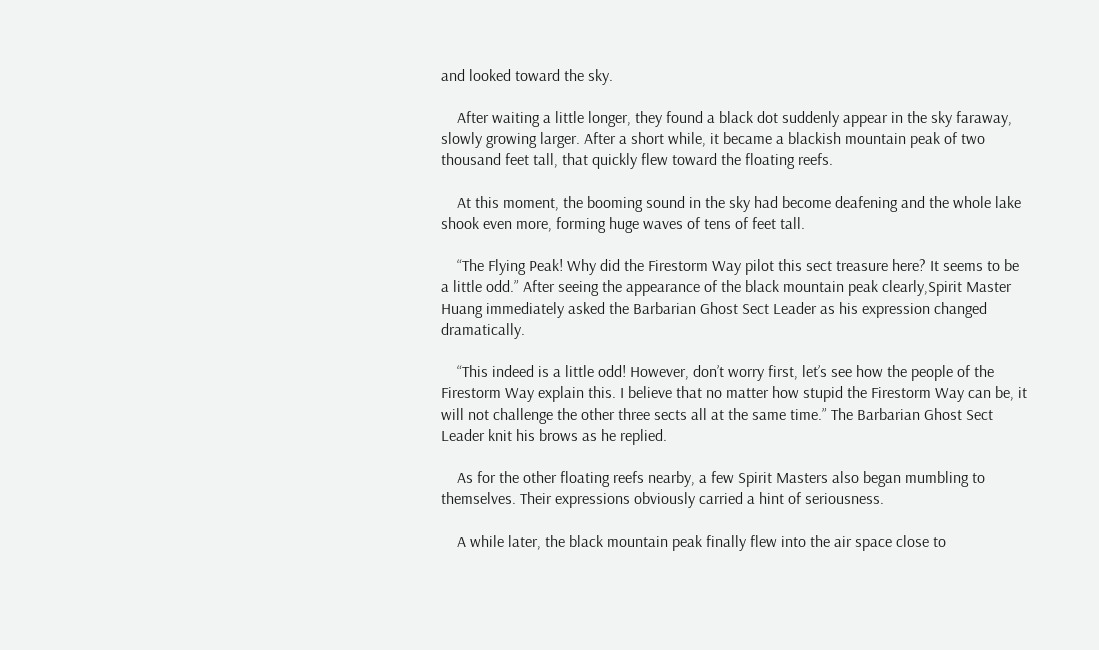and looked toward the sky.

    After waiting a little longer, they found a black dot suddenly appear in the sky faraway, slowly growing larger. After a short while, it became a blackish mountain peak of two thousand feet tall, that quickly flew toward the floating reefs.

    At this moment, the booming sound in the sky had become deafening and the whole lake shook even more, forming huge waves of tens of feet tall.

    “The Flying Peak! Why did the Firestorm Way pilot this sect treasure here? It seems to be a little odd.” After seeing the appearance of the black mountain peak clearly,Spirit Master Huang immediately asked the Barbarian Ghost Sect Leader as his expression changed dramatically.

    “This indeed is a little odd! However, don’t worry first, let’s see how the people of the Firestorm Way explain this. I believe that no matter how stupid the Firestorm Way can be, it will not challenge the other three sects all at the same time.” The Barbarian Ghost Sect Leader knit his brows as he replied.

    As for the other floating reefs nearby, a few Spirit Masters also began mumbling to themselves. Their expressions obviously carried a hint of seriousness.

    A while later, the black mountain peak finally flew into the air space close to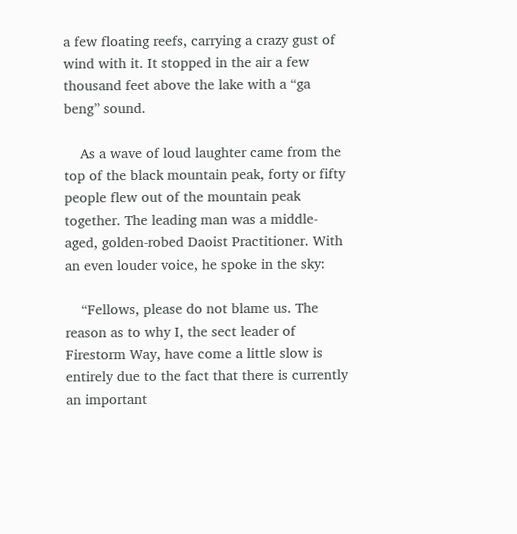a few floating reefs, carrying a crazy gust of wind with it. It stopped in the air a few thousand feet above the lake with a “ga beng” sound.

    As a wave of loud laughter came from the top of the black mountain peak, forty or fifty people flew out of the mountain peak together. The leading man was a middle-aged, golden-robed Daoist Practitioner. With an even louder voice, he spoke in the sky:

    “Fellows, please do not blame us. The reason as to why I, the sect leader of Firestorm Way, have come a little slow is entirely due to the fact that there is currently an important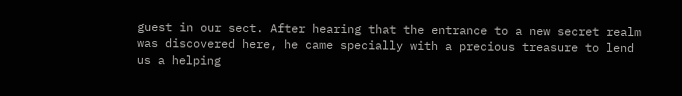guest in our sect. After hearing that the entrance to a new secret realm was discovered here, he came specially with a precious treasure to lend us a helping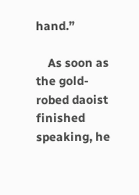hand.”

    As soon as the gold-robed daoist finished speaking, he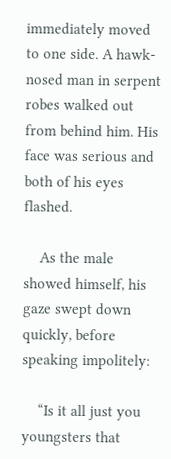immediately moved to one side. A hawk-nosed man in serpent robes walked out from behind him. His face was serious and both of his eyes flashed.

    As the male showed himself, his gaze swept down quickly, before speaking impolitely:

    “Is it all just you youngsters that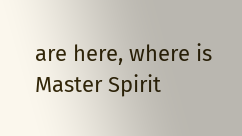are here, where is Master Spirit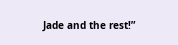Jade and the rest!”